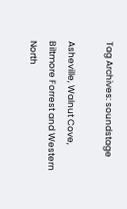Tag Archives: soundstage

Asheville, Walnut Cove, Biltmore Forrest and Western North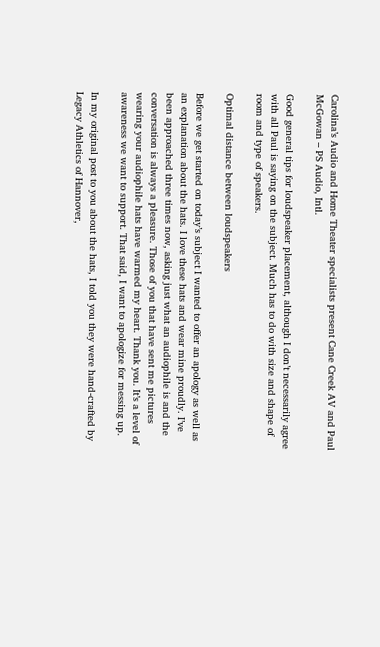Carolina’s Audio and Home Theater specialists present Cane Creek AV and Paul McGowan – PS Audio, Intl.

Good general tips for loudspeaker placement, although I don’t necessarily agree with all Paul is saying on the subject. Much has to do with size and shape of room and type of speakers.

Optimal distance between loudspeakers

Before we get started on today’s subject I wanted to offer an apology as well as an explanation about the hats. I love these hats and wear mine proudly. I’ve been approached three times now, asking just what an audiophile is and the conversation is always a pleasure. Those of you that have sent me pictures wearing your audiophile hats have warmed my heart. Thank you. It’s a level of awareness we want to support. That said, I want to apologize for messing up.

In my original post to you about the hats, I told you they were hand-crafted by Legacy Athletics of Hannover,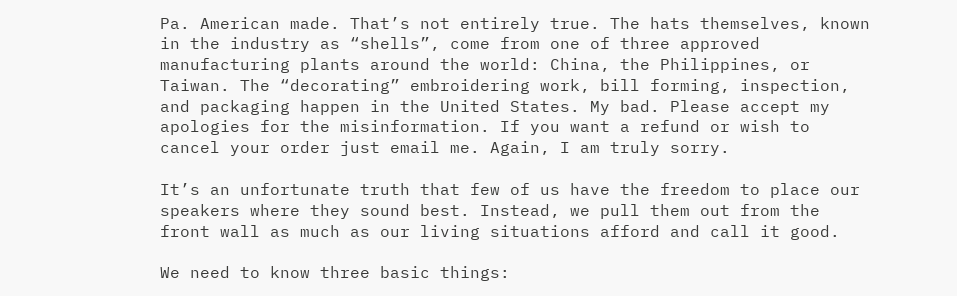Pa. American made. That’s not entirely true. The hats themselves, known in the industry as “shells”, come from one of three approved manufacturing plants around the world: China, the Philippines, or Taiwan. The “decorating” embroidering work, bill forming, inspection, and packaging happen in the United States. My bad. Please accept my apologies for the misinformation. If you want a refund or wish to cancel your order just email me. Again, I am truly sorry.

It’s an unfortunate truth that few of us have the freedom to place our speakers where they sound best. Instead, we pull them out from the front wall as much as our living situations afford and call it good.

We need to know three basic things: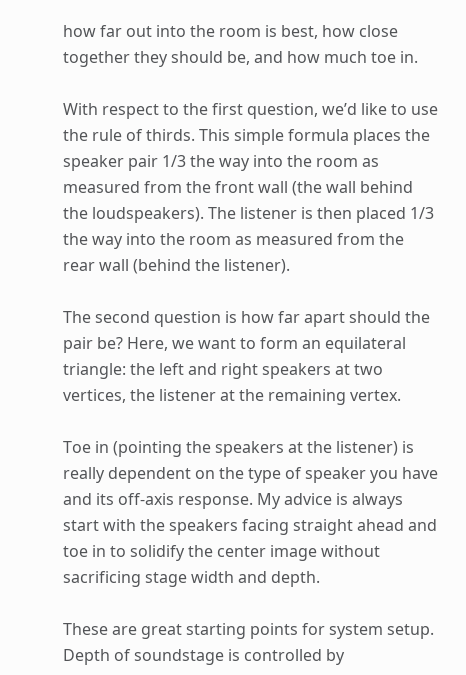how far out into the room is best, how close together they should be, and how much toe in.

With respect to the first question, we’d like to use the rule of thirds. This simple formula places the speaker pair 1/3 the way into the room as measured from the front wall (the wall behind the loudspeakers). The listener is then placed 1/3 the way into the room as measured from the rear wall (behind the listener).

The second question is how far apart should the pair be? Here, we want to form an equilateral triangle: the left and right speakers at two vertices, the listener at the remaining vertex.

Toe in (pointing the speakers at the listener) is really dependent on the type of speaker you have and its off-axis response. My advice is always start with the speakers facing straight ahead and toe in to solidify the center image without sacrificing stage width and depth.

These are great starting points for system setup. Depth of soundstage is controlled by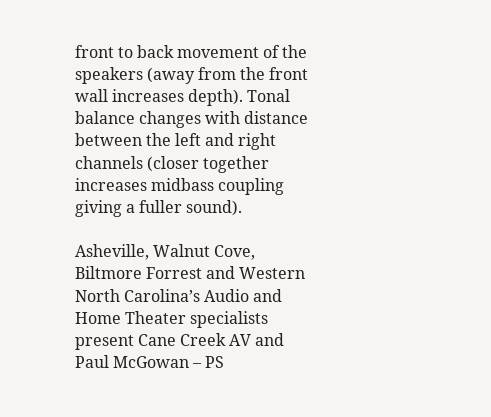front to back movement of the speakers (away from the front wall increases depth). Tonal balance changes with distance between the left and right channels (closer together increases midbass coupling giving a fuller sound).

Asheville, Walnut Cove, Biltmore Forrest and Western North Carolina’s Audio and Home Theater specialists present Cane Creek AV and Paul McGowan – PS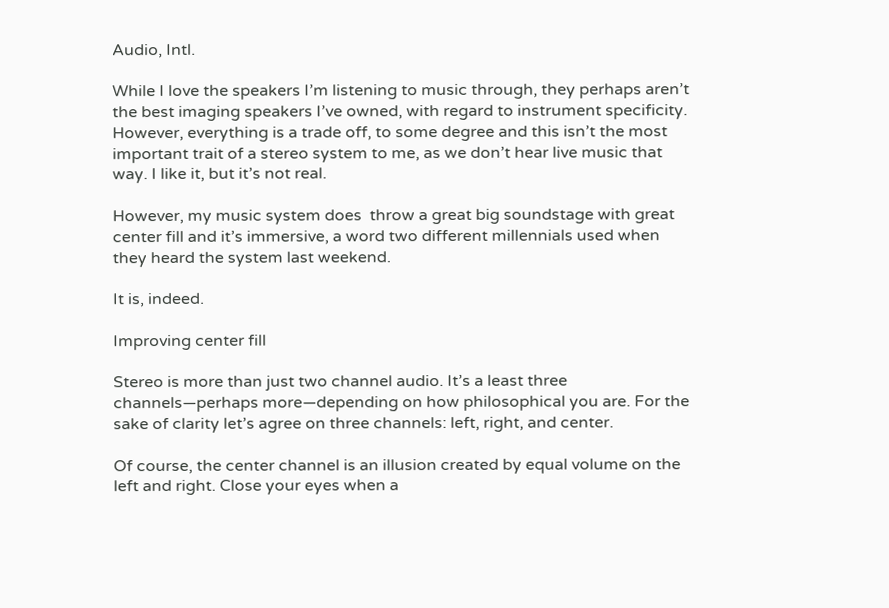Audio, Intl.

While I love the speakers I’m listening to music through, they perhaps aren’t the best imaging speakers I’ve owned, with regard to instrument specificity. However, everything is a trade off, to some degree and this isn’t the most important trait of a stereo system to me, as we don’t hear live music that way. I like it, but it’s not real.

However, my music system does  throw a great big soundstage with great center fill and it’s immersive, a word two different millennials used when they heard the system last weekend.

It is, indeed.

Improving center fill

Stereo is more than just two channel audio. It’s a least three channels—perhaps more—depending on how philosophical you are. For the sake of clarity let’s agree on three channels: left, right, and center.

Of course, the center channel is an illusion created by equal volume on the left and right. Close your eyes when a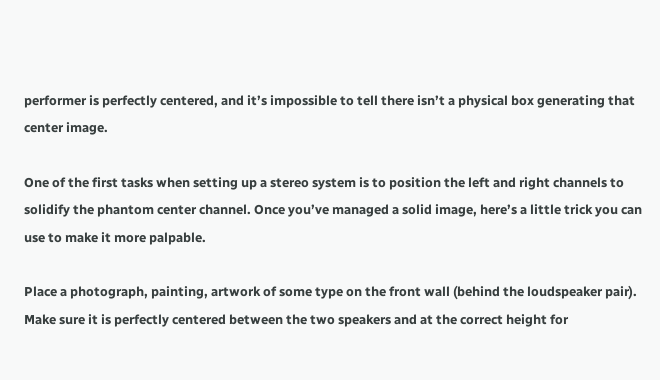performer is perfectly centered, and it’s impossible to tell there isn’t a physical box generating that center image.

One of the first tasks when setting up a stereo system is to position the left and right channels to solidify the phantom center channel. Once you’ve managed a solid image, here’s a little trick you can use to make it more palpable.

Place a photograph, painting, artwork of some type on the front wall (behind the loudspeaker pair). Make sure it is perfectly centered between the two speakers and at the correct height for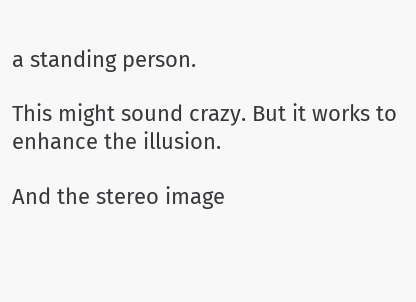a standing person.

This might sound crazy. But it works to enhance the illusion.

And the stereo image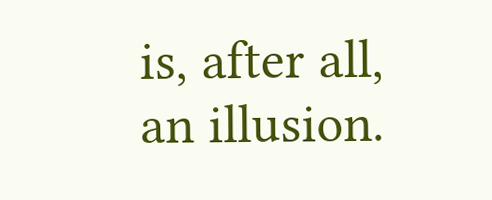is, after all, an illusion.